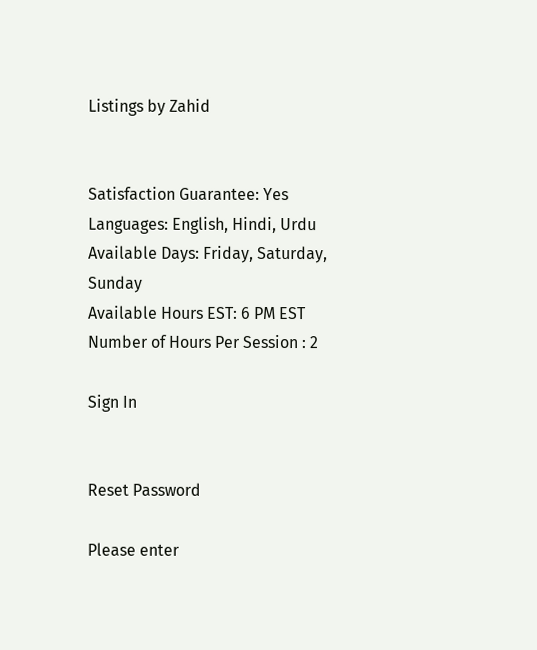Listings by Zahid


Satisfaction Guarantee: Yes
Languages: English, Hindi, Urdu
Available Days: Friday, Saturday, Sunday
Available Hours EST: 6 PM EST
Number of Hours Per Session : 2

Sign In


Reset Password

Please enter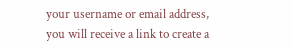your username or email address, you will receive a link to create a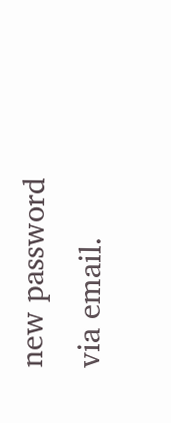new password via email.